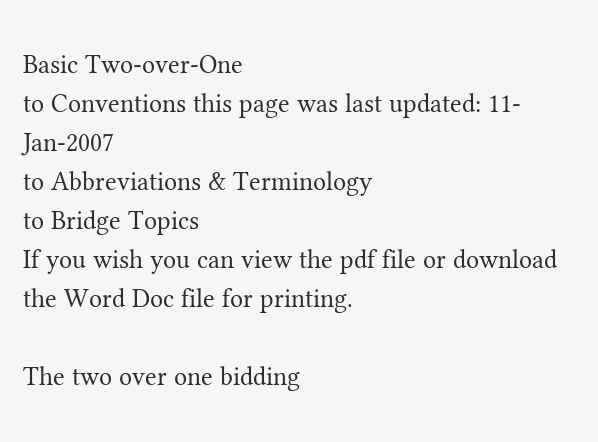Basic Two-over-One
to Conventions this page was last updated: 11-Jan-2007
to Abbreviations & Terminology
to Bridge Topics
If you wish you can view the pdf file or download the Word Doc file for printing.

The two over one bidding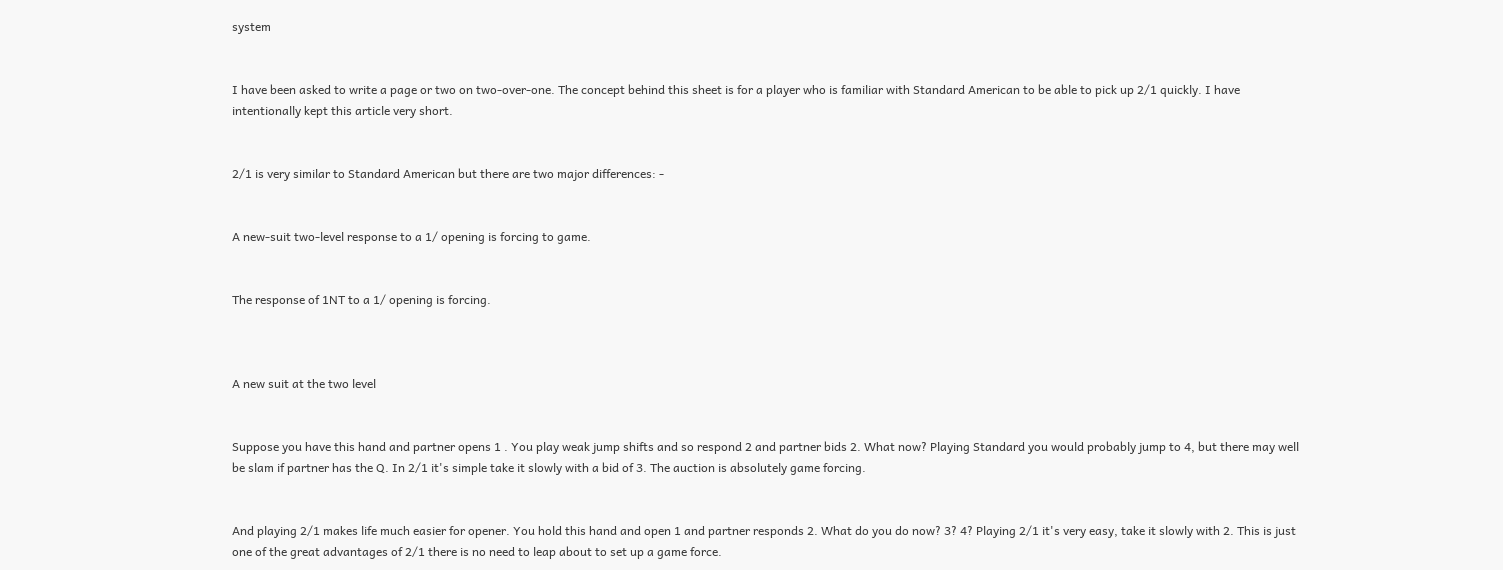system


I have been asked to write a page or two on two-over-one. The concept behind this sheet is for a player who is familiar with Standard American to be able to pick up 2/1 quickly. I have intentionally kept this article very short.


2/1 is very similar to Standard American but there are two major differences: -


A new-suit two-level response to a 1/ opening is forcing to game.


The response of 1NT to a 1/ opening is forcing.



A new suit at the two level


Suppose you have this hand and partner opens 1 . You play weak jump shifts and so respond 2 and partner bids 2. What now? Playing Standard you would probably jump to 4, but there may well be slam if partner has the Q. In 2/1 it's simple take it slowly with a bid of 3. The auction is absolutely game forcing.


And playing 2/1 makes life much easier for opener. You hold this hand and open 1 and partner responds 2. What do you do now? 3? 4? Playing 2/1 it's very easy, take it slowly with 2. This is just one of the great advantages of 2/1 there is no need to leap about to set up a game force.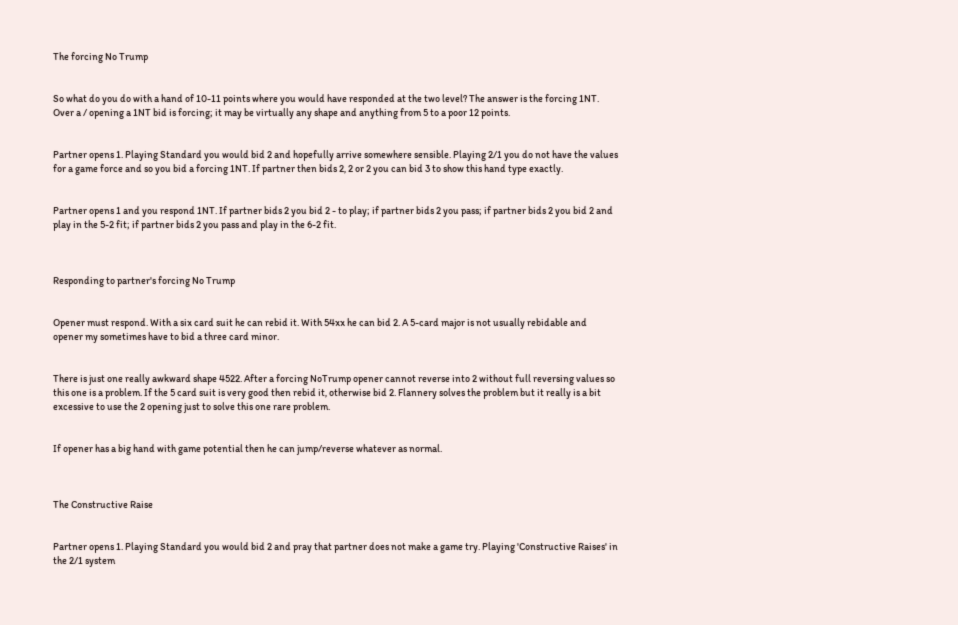The forcing No Trump


So what do you do with a hand of 10-11 points where you would have responded at the two level? The answer is the forcing 1NT. Over a / opening a 1NT bid is forcing; it may be virtually any shape and anything from 5 to a poor 12 points.


Partner opens 1. Playing Standard you would bid 2 and hopefully arrive somewhere sensible. Playing 2/1 you do not have the values for a game force and so you bid a forcing 1NT. If partner then bids 2, 2 or 2 you can bid 3 to show this hand type exactly.


Partner opens 1 and you respond 1NT. If partner bids 2 you bid 2 - to play; if partner bids 2 you pass; if partner bids 2 you bid 2 and play in the 5-2 fit; if partner bids 2 you pass and play in the 6-2 fit.



Responding to partner's forcing No Trump


Opener must respond. With a six card suit he can rebid it. With 54xx he can bid 2. A 5-card major is not usually rebidable and opener my sometimes have to bid a three card minor.


There is just one really awkward shape 4522. After a forcing NoTrump opener cannot reverse into 2 without full reversing values so this one is a problem. If the 5 card suit is very good then rebid it, otherwise bid 2. Flannery solves the problem but it really is a bit excessive to use the 2 opening just to solve this one rare problem.


If opener has a big hand with game potential then he can jump/reverse whatever as normal.



The Constructive Raise


Partner opens 1. Playing Standard you would bid 2 and pray that partner does not make a game try. Playing 'Constructive Raises' in the 2/1 system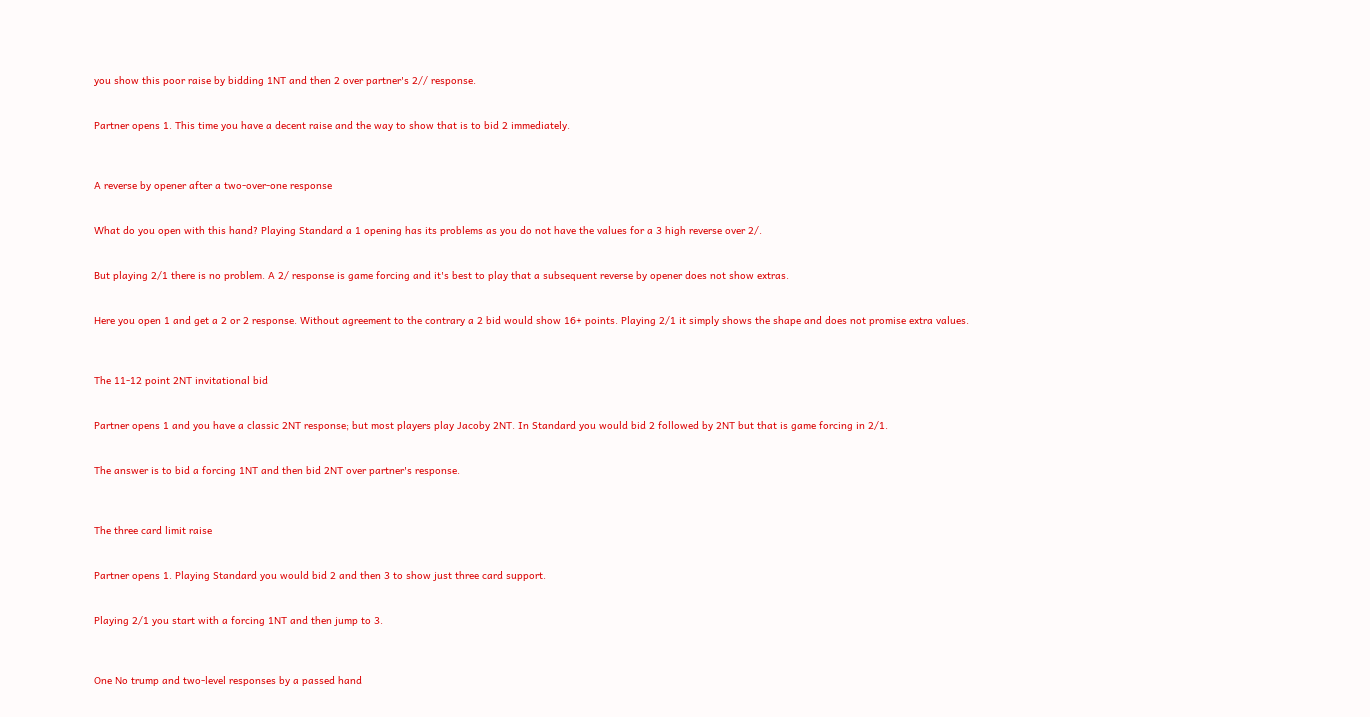you show this poor raise by bidding 1NT and then 2 over partner's 2// response.


Partner opens 1. This time you have a decent raise and the way to show that is to bid 2 immediately.



A reverse by opener after a two-over-one response


What do you open with this hand? Playing Standard a 1 opening has its problems as you do not have the values for a 3 high reverse over 2/.


But playing 2/1 there is no problem. A 2/ response is game forcing and it's best to play that a subsequent reverse by opener does not show extras.


Here you open 1 and get a 2 or 2 response. Without agreement to the contrary a 2 bid would show 16+ points. Playing 2/1 it simply shows the shape and does not promise extra values.



The 11-12 point 2NT invitational bid


Partner opens 1 and you have a classic 2NT response; but most players play Jacoby 2NT. In Standard you would bid 2 followed by 2NT but that is game forcing in 2/1.


The answer is to bid a forcing 1NT and then bid 2NT over partner's response.



The three card limit raise


Partner opens 1. Playing Standard you would bid 2 and then 3 to show just three card support.


Playing 2/1 you start with a forcing 1NT and then jump to 3.



One No trump and two-level responses by a passed hand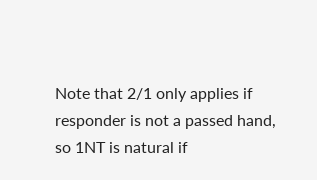Note that 2/1 only applies if responder is not a passed hand, so 1NT is natural if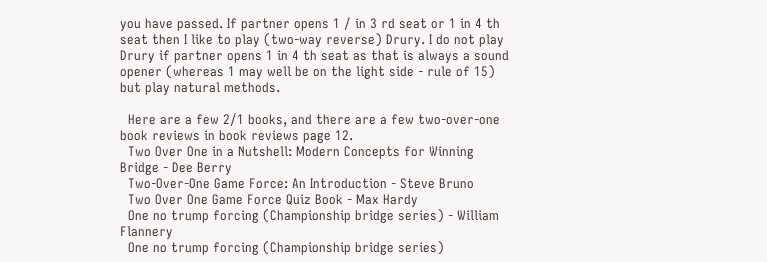you have passed. If partner opens 1 / in 3 rd seat or 1 in 4 th seat then I like to play (two-way reverse) Drury. I do not play Drury if partner opens 1 in 4 th seat as that is always a sound opener (whereas 1 may well be on the light side - rule of 15) but play natural methods.

  Here are a few 2/1 books, and there are a few two-over-one book reviews in book reviews page 12.
  Two Over One in a Nutshell: Modern Concepts for Winning Bridge - Dee Berry
  Two-Over-One Game Force: An Introduction - Steve Bruno
  Two Over One Game Force Quiz Book - Max Hardy
  One no trump forcing (Championship bridge series) - William Flannery
  One no trump forcing (Championship bridge series)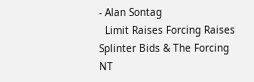- Alan Sontag
  Limit Raises Forcing Raises Splinter Bids & The Forcing NT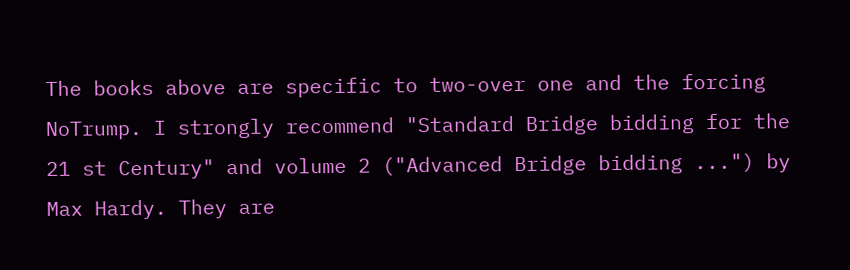The books above are specific to two-over one and the forcing NoTrump. I strongly recommend "Standard Bridge bidding for the 21 st Century" and volume 2 ("Advanced Bridge bidding ...") by Max Hardy. They are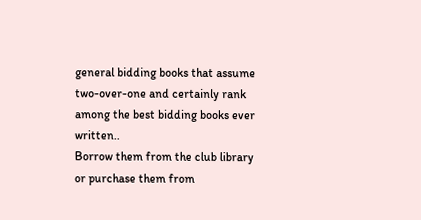general bidding books that assume two-over-one and certainly rank among the best bidding books ever written..
Borrow them from the club library or purchase them from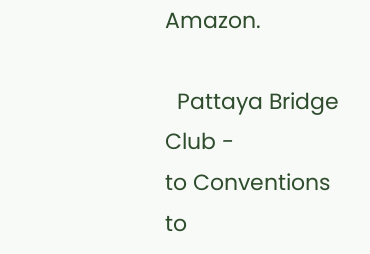Amazon.

  Pattaya Bridge Club -
to Conventions
to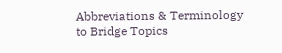Abbreviations & Terminology
to Bridge Topics